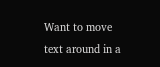Want to move text around in a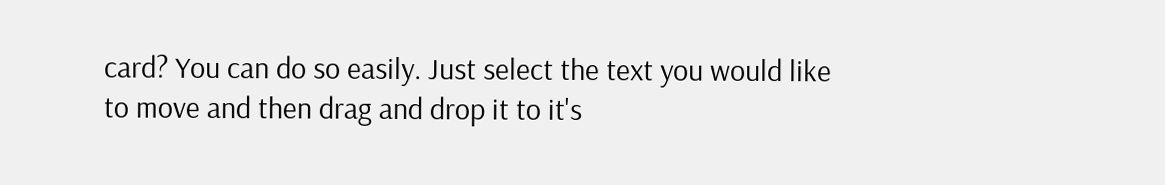card? You can do so easily. Just select the text you would like to move and then drag and drop it to it's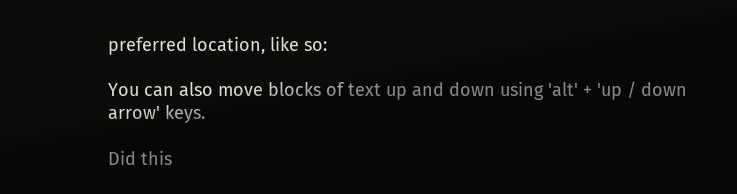preferred location, like so:

You can also move blocks of text up and down using 'alt' + 'up / down arrow' keys.

Did this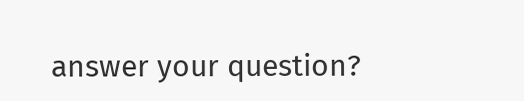answer your question?